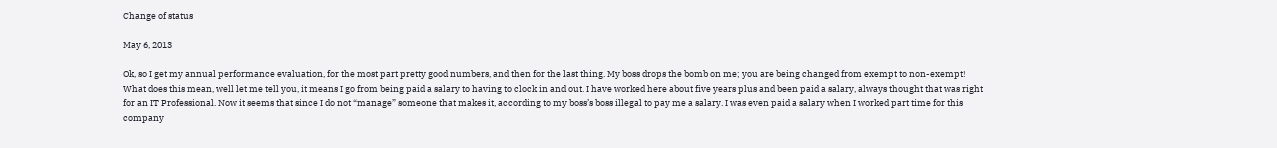Change of status

May 6, 2013

Ok, so I get my annual performance evaluation, for the most part pretty good numbers, and then for the last thing. My boss drops the bomb on me; you are being changed from exempt to non-exempt! What does this mean, well let me tell you, it means I go from being paid a salary to having to clock in and out. I have worked here about five years plus and been paid a salary, always thought that was right for an IT Professional. Now it seems that since I do not “manage” someone that makes it, according to my boss’s boss illegal to pay me a salary. I was even paid a salary when I worked part time for this company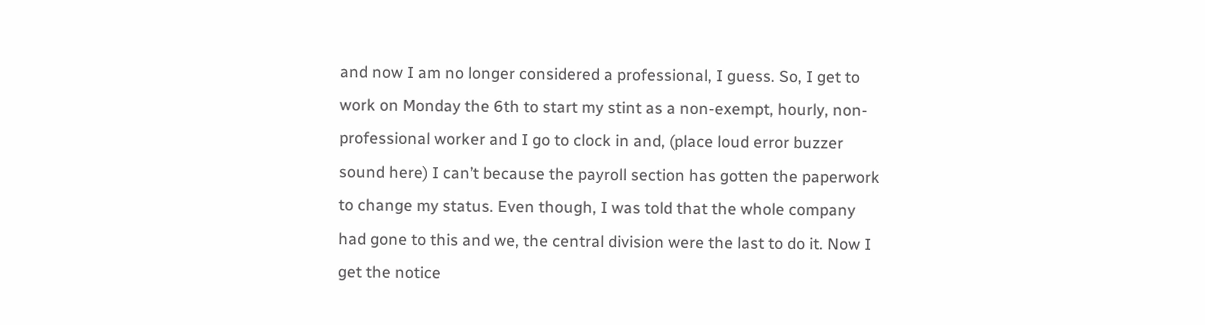and now I am no longer considered a professional, I guess. So, I get to work on Monday the 6th to start my stint as a non-exempt, hourly, non-professional worker and I go to clock in and, (place loud error buzzer sound here) I can’t because the payroll section has gotten the paperwork to change my status. Even though, I was told that the whole company had gone to this and we, the central division were the last to do it. Now I get the notice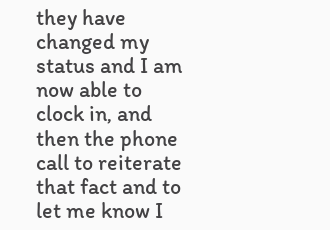they have changed my status and I am now able to clock in, and then the phone call to reiterate that fact and to let me know I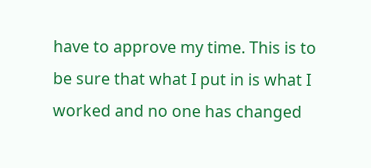have to approve my time. This is to be sure that what I put in is what I worked and no one has changed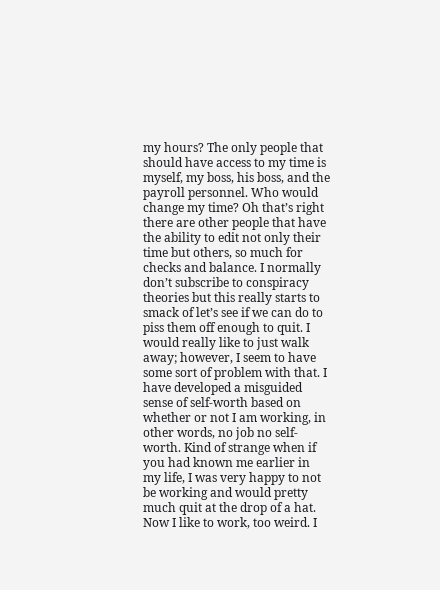my hours? The only people that should have access to my time is myself, my boss, his boss, and the payroll personnel. Who would change my time? Oh that’s right there are other people that have the ability to edit not only their time but others, so much for checks and balance. I normally don’t subscribe to conspiracy theories but this really starts to smack of let’s see if we can do to piss them off enough to quit. I would really like to just walk away; however, I seem to have some sort of problem with that. I have developed a misguided sense of self-worth based on whether or not I am working, in other words, no job no self-worth. Kind of strange when if you had known me earlier in my life, I was very happy to not be working and would pretty much quit at the drop of a hat. Now I like to work, too weird. I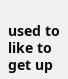used to like to get up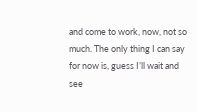and come to work, now, not so much. The only thing I can say for now is, guess I’ll wait and see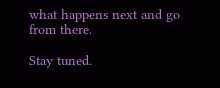what happens next and go from there.

Stay tuned.